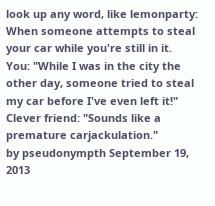look up any word, like lemonparty:
When someone attempts to steal your car while you're still in it.
You: "While I was in the city the other day, someone tried to steal my car before I've even left it!"
Clever friend: "Sounds like a premature carjackulation."
by pseudonympth September 19, 2013